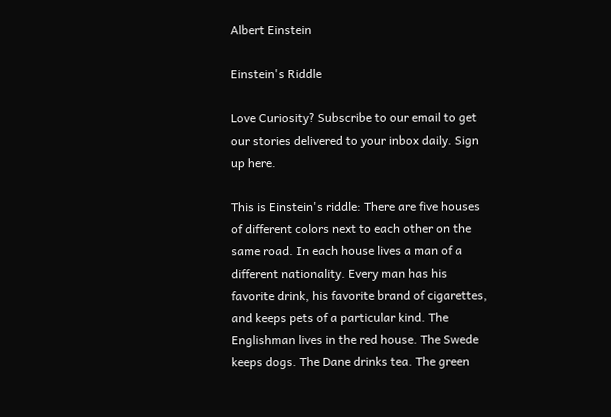Albert Einstein

Einstein's Riddle

Love Curiosity? Subscribe to our email to get our stories delivered to your inbox daily. Sign up here.

This is Einstein's riddle: There are five houses of different colors next to each other on the same road. In each house lives a man of a different nationality. Every man has his favorite drink, his favorite brand of cigarettes, and keeps pets of a particular kind. The Englishman lives in the red house. The Swede keeps dogs. The Dane drinks tea. The green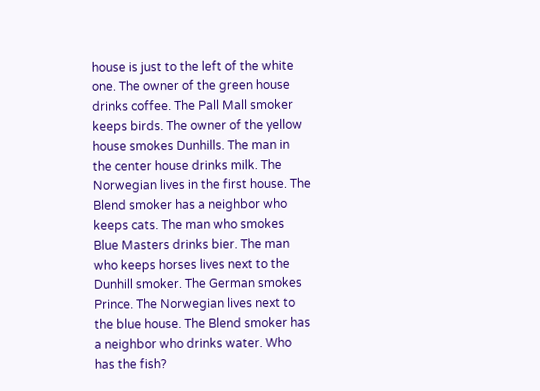house is just to the left of the white one. The owner of the green house drinks coffee. The Pall Mall smoker keeps birds. The owner of the yellow house smokes Dunhills. The man in the center house drinks milk. The Norwegian lives in the first house. The Blend smoker has a neighbor who keeps cats. The man who smokes Blue Masters drinks bier. The man who keeps horses lives next to the Dunhill smoker. The German smokes Prince. The Norwegian lives next to the blue house. The Blend smoker has a neighbor who drinks water. Who has the fish?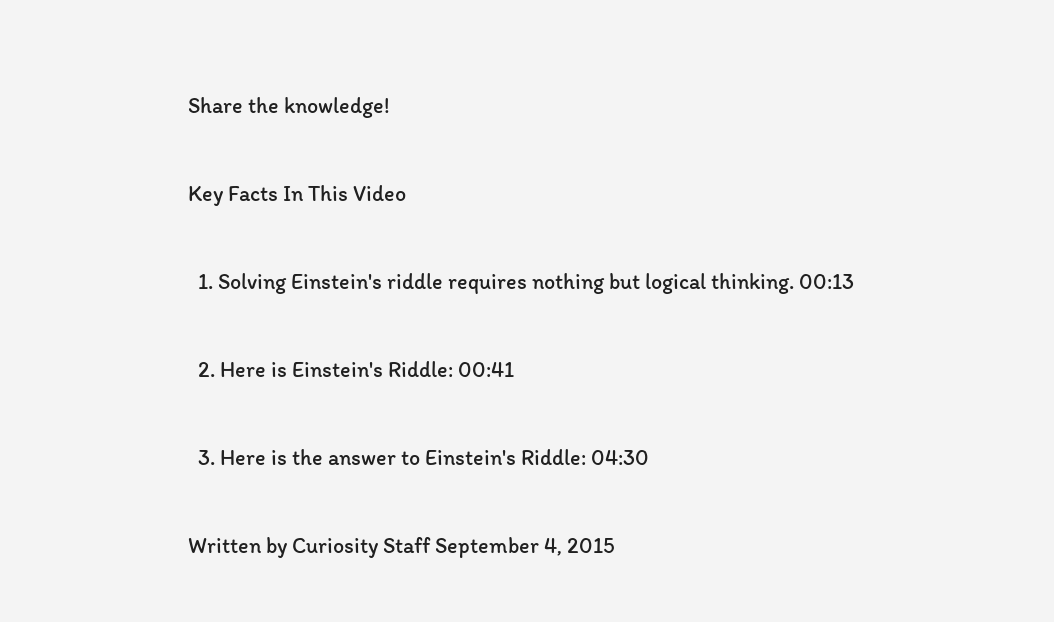Share the knowledge!

Key Facts In This Video

  1. Solving Einstein's riddle requires nothing but logical thinking. 00:13

  2. Here is Einstein's Riddle: 00:41

  3. Here is the answer to Einstein's Riddle: 04:30

Written by Curiosity Staff September 4, 2015